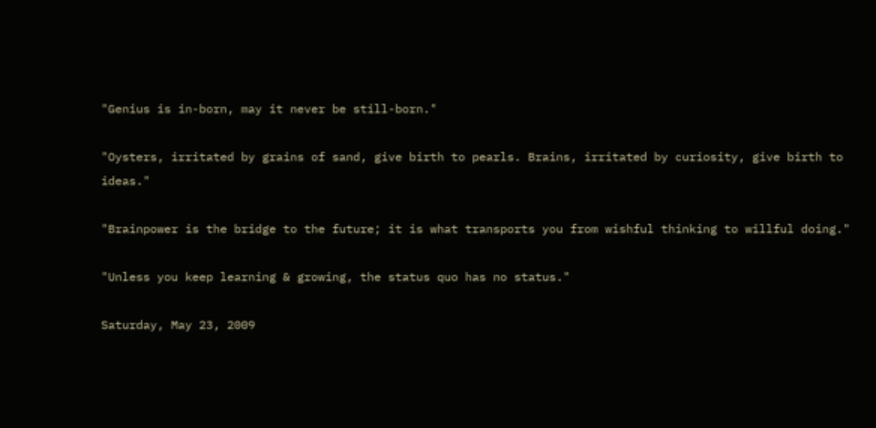"Genius is in-born, may it never be still-born."

"Oysters, irritated by grains of sand, give birth to pearls. Brains, irritated by curiosity, give birth to ideas."

"Brainpower is the bridge to the future; it is what transports you from wishful thinking to willful doing."

"Unless you keep learning & growing, the status quo has no status."

Saturday, May 23, 2009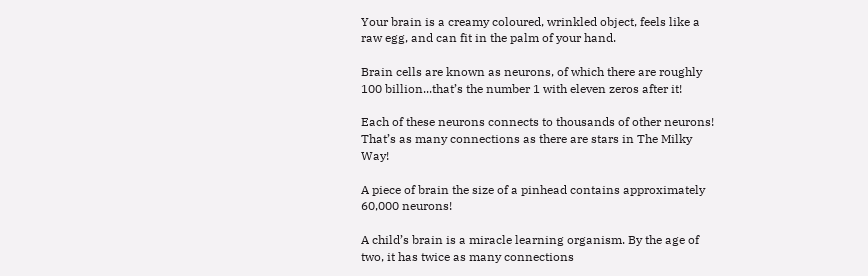Your brain is a creamy coloured, wrinkled object, feels like a raw egg, and can fit in the palm of your hand.

Brain cells are known as neurons, of which there are roughly 100 billion...that’s the number 1 with eleven zeros after it!

Each of these neurons connects to thousands of other neurons! That’s as many connections as there are stars in The Milky Way!

A piece of brain the size of a pinhead contains approximately 60,000 neurons!

A child’s brain is a miracle learning organism. By the age of two, it has twice as many connections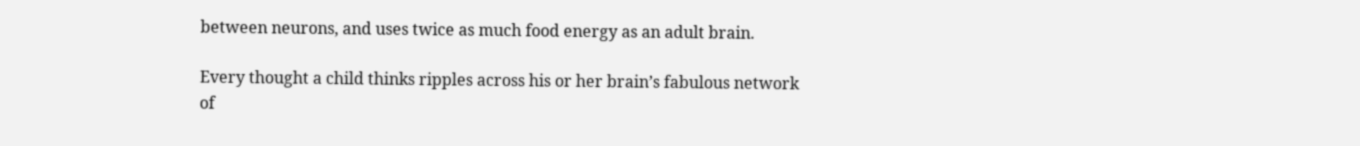between neurons, and uses twice as much food energy as an adult brain.

Every thought a child thinks ripples across his or her brain’s fabulous network of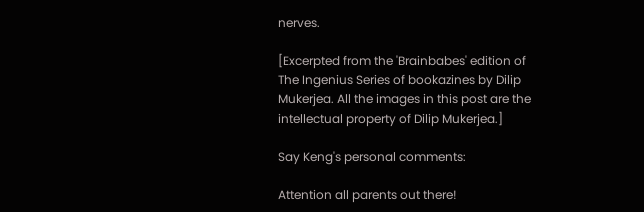nerves.

[Excerpted from the 'Brainbabes' edition of The Ingenius Series of bookazines by Dilip Mukerjea. All the images in this post are the intellectual property of Dilip Mukerjea.]

Say Keng's personal comments:

Attention all parents out there!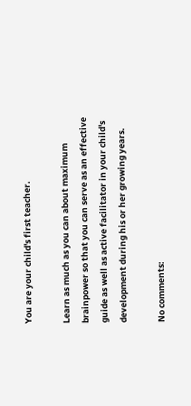You are your child's first teacher.

Learn as much as you can about maximum brainpower so that you can serve as an effective guide as well as active facilitator in your child's development during his or her growing years.

No comments: